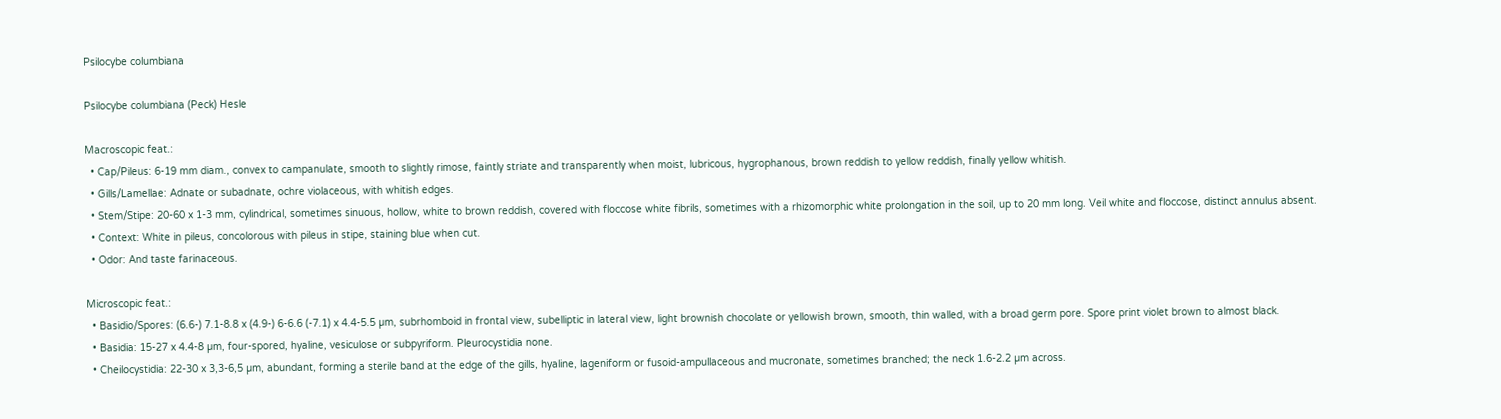Psilocybe columbiana

Psilocybe columbiana (Peck) Hesle

Macroscopic feat.:
  • Cap/Pileus: 6-19 mm diam., convex to campanulate, smooth to slightly rimose, faintly striate and transparently when moist, lubricous, hygrophanous, brown reddish to yellow reddish, finally yellow whitish.
  • Gills/Lamellae: Adnate or subadnate, ochre violaceous, with whitish edges.
  • Stem/Stipe: 20-60 x 1-3 mm, cylindrical, sometimes sinuous, hollow, white to brown reddish, covered with floccose white fibrils, sometimes with a rhizomorphic white prolongation in the soil, up to 20 mm long. Veil white and floccose, distinct annulus absent.
  • Context: White in pileus, concolorous with pileus in stipe, staining blue when cut.
  • Odor: And taste farinaceous.

Microscopic feat.:
  • Basidio/Spores: (6.6-) 7.1-8.8 x (4.9-) 6-6.6 (-7.1) x 4.4-5.5 µm, subrhomboid in frontal view, subelliptic in lateral view, light brownish chocolate or yellowish brown, smooth, thin walled, with a broad germ pore. Spore print violet brown to almost black.
  • Basidia: 15-27 x 4.4-8 µm, four-spored, hyaline, vesiculose or subpyriform. Pleurocystidia none.
  • Cheilocystidia: 22-30 x 3,3-6,5 µm, abundant, forming a sterile band at the edge of the gills, hyaline, lageniform or fusoid-ampullaceous and mucronate, sometimes branched; the neck 1.6-2.2 µm across.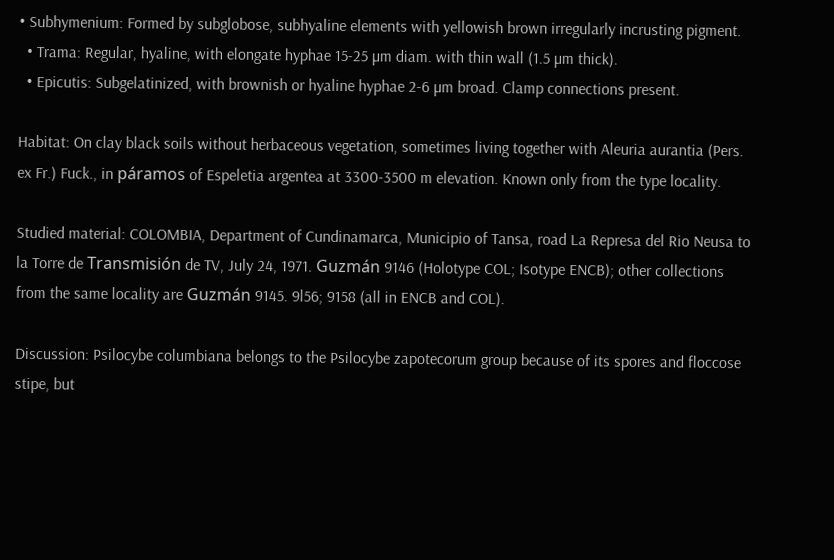• Subhymenium: Formed by subglobose, subhyaline elements with yellowish brown irregularly incrusting pigment.
  • Trama: Regular, hyaline, with elongate hyphae 15-25 µm diam. with thin wall (1.5 µm thick).
  • Epicutis: Subgelatinized, with brownish or hyaline hyphae 2-6 µm broad. Clamp connections present.

Habitat: On clay black soils without herbaceous vegetation, sometimes living together with Aleuria aurantia (Pers. ex Fr.) Fuck., in páramos of Espeletia argentea at 3300-3500 m elevation. Known only from the type locality.

Studied material: COLOMBIA, Department of Cundinamarca, Municipio of Tansa, road La Represa del Rio Neusa to la Torre de Transmisión de TV, July 24, 1971. Guzmán 9146 (Holotype COL; Isotype ENCB); other collections from the same locality are Guzmán 9145. 9l56; 9158 (all in ENCB and COL).

Discussion: Psilocybe columbiana belongs to the Psilocybe zapotecorum group because of its spores and floccose stipe, but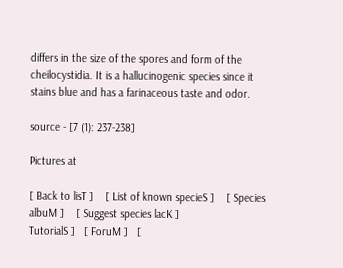differs in the size of the spores and form of the cheilocystidia. It is a hallucinogenic species since it stains blue and has a farinaceous taste and odor.

source - [7 (1): 237-238]

Pictures at

[ Back to lisT ]    [ List of known specieS ]    [ Species albuM ]    [ Suggest species lacK ]
TutorialS ]   [ ForuM ]   [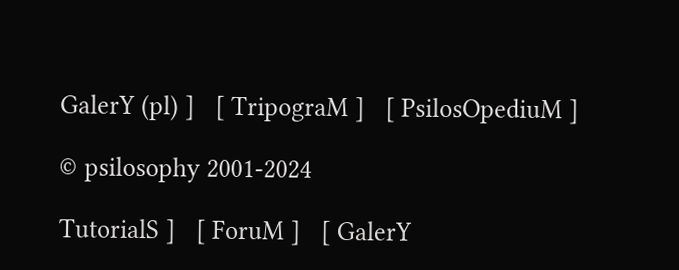GalerY (pl) ]   [ TripograM ]   [ PsilosOpediuM ]

© psilosophy 2001-2024

TutorialS ]   [ ForuM ]   [ GalerY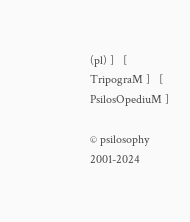(pl) ]   [ TripograM ]   [ PsilosOpediuM ]

© psilosophy 2001-2024